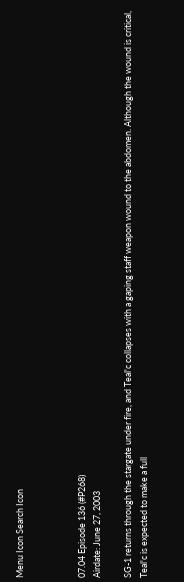Menu Icon Search Icon



07.04 Episode 136 (#P268)
Airdate: June 27, 2003

SG-1 returns through the stargate under fire, and Teal'c collapses with a gaping staff weapon wound to the abdomen. Although the wound is critical, Teal'c is expected to make a full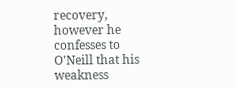recovery, however he confesses to O'Neill that his weakness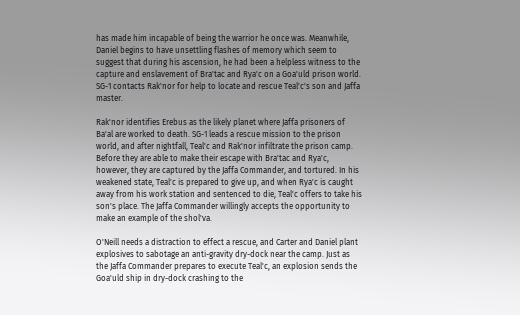has made him incapable of being the warrior he once was. Meanwhile, Daniel begins to have unsettling flashes of memory which seem to suggest that during his ascension, he had been a helpless witness to the capture and enslavement of Bra'tac and Rya'c on a Goa'uld prison world. SG-1 contacts Rak'nor for help to locate and rescue Teal'c's son and Jaffa master.

Rak'nor identifies Erebus as the likely planet where Jaffa prisoners of Ba'al are worked to death. SG-1 leads a rescue mission to the prison world, and after nightfall, Teal'c and Rak'nor infiltrate the prison camp. Before they are able to make their escape with Bra'tac and Rya'c, however, they are captured by the Jaffa Commander, and tortured. In his weakened state, Teal'c is prepared to give up, and when Rya'c is caught away from his work station and sentenced to die, Teal'c offers to take his son's place. The Jaffa Commander willingly accepts the opportunity to make an example of the shol'va.

O'Neill needs a distraction to effect a rescue, and Carter and Daniel plant explosives to sabotage an anti-gravity dry-dock near the camp. Just as the Jaffa Commander prepares to execute Teal'c, an explosion sends the Goa'uld ship in dry-dock crashing to the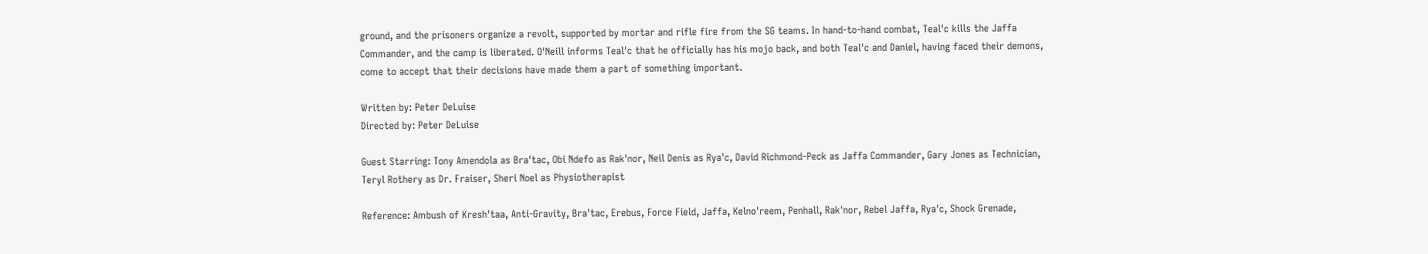ground, and the prisoners organize a revolt, supported by mortar and rifle fire from the SG teams. In hand-to-hand combat, Teal'c kills the Jaffa Commander, and the camp is liberated. O'Neill informs Teal'c that he officially has his mojo back, and both Teal'c and Daniel, having faced their demons, come to accept that their decisions have made them a part of something important.

Written by: Peter DeLuise
Directed by: Peter DeLuise

Guest Starring: Tony Amendola as Bra'tac, Obi Ndefo as Rak'nor, Neil Denis as Rya'c, David Richmond-Peck as Jaffa Commander, Gary Jones as Technician, Teryl Rothery as Dr. Fraiser, Sheri Noel as Physiotherapist

Reference: Ambush of Kresh'taa, Anti-Gravity, Bra'tac, Erebus, Force Field, Jaffa, Kelno'reem, Penhall, Rak'nor, Rebel Jaffa, Rya'c, Shock Grenade,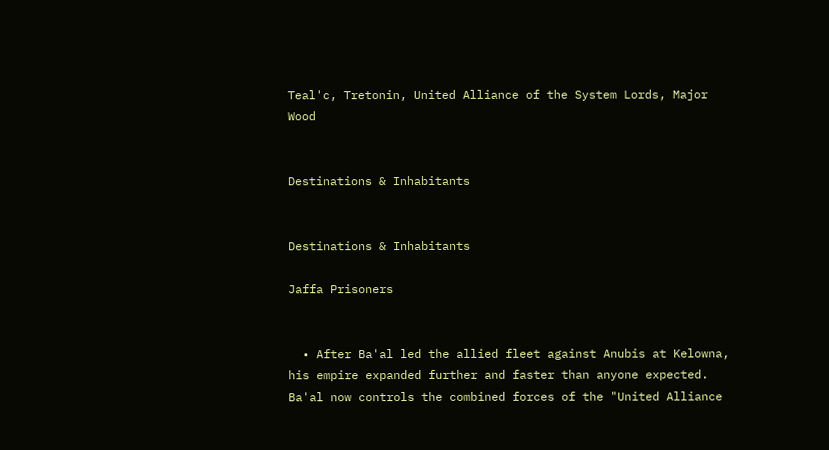Teal'c, Tretonin, United Alliance of the System Lords, Major Wood


Destinations & Inhabitants


Destinations & Inhabitants

Jaffa Prisoners


  • After Ba'al led the allied fleet against Anubis at Kelowna, his empire expanded further and faster than anyone expected. Ba'al now controls the combined forces of the "United Alliance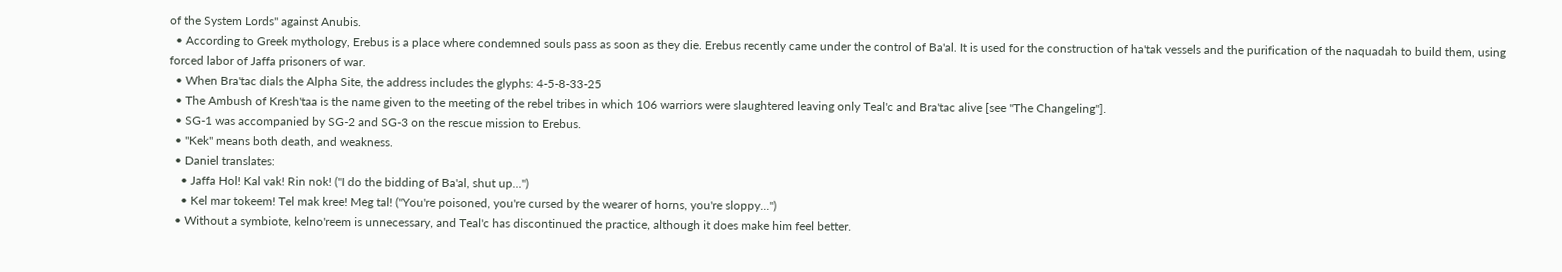of the System Lords" against Anubis.
  • According to Greek mythology, Erebus is a place where condemned souls pass as soon as they die. Erebus recently came under the control of Ba'al. It is used for the construction of ha'tak vessels and the purification of the naquadah to build them, using forced labor of Jaffa prisoners of war.
  • When Bra'tac dials the Alpha Site, the address includes the glyphs: 4-5-8-33-25
  • The Ambush of Kresh'taa is the name given to the meeting of the rebel tribes in which 106 warriors were slaughtered leaving only Teal'c and Bra'tac alive [see "The Changeling"].
  • SG-1 was accompanied by SG-2 and SG-3 on the rescue mission to Erebus.
  • "Kek" means both death, and weakness.
  • Daniel translates:
    • Jaffa Hol! Kal vak! Rin nok! ("I do the bidding of Ba'al, shut up...")
    • Kel mar tokeem! Tel mak kree! Meg tal! ("You're poisoned, you're cursed by the wearer of horns, you're sloppy...")
  • Without a symbiote, kelno'reem is unnecessary, and Teal'c has discontinued the practice, although it does make him feel better.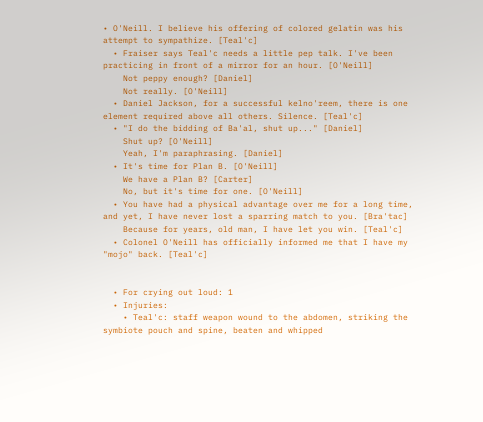• O'Neill. I believe his offering of colored gelatin was his attempt to sympathize. [Teal'c]
  • Fraiser says Teal'c needs a little pep talk. I've been practicing in front of a mirror for an hour. [O'Neill]
    Not peppy enough? [Daniel]
    Not really. [O'Neill]
  • Daniel Jackson, for a successful kelno'reem, there is one element required above all others. Silence. [Teal'c]
  • "I do the bidding of Ba'al, shut up..." [Daniel]
    Shut up? [O'Neill]
    Yeah, I'm paraphrasing. [Daniel]
  • It's time for Plan B. [O'Neill]
    We have a Plan B? [Carter]
    No, but it's time for one. [O'Neill]
  • You have had a physical advantage over me for a long time, and yet, I have never lost a sparring match to you. [Bra'tac]
    Because for years, old man, I have let you win. [Teal'c]
  • Colonel O'Neill has officially informed me that I have my "mojo" back. [Teal'c]


  • For crying out loud: 1
  • Injuries:
    • Teal'c: staff weapon wound to the abdomen, striking the symbiote pouch and spine, beaten and whipped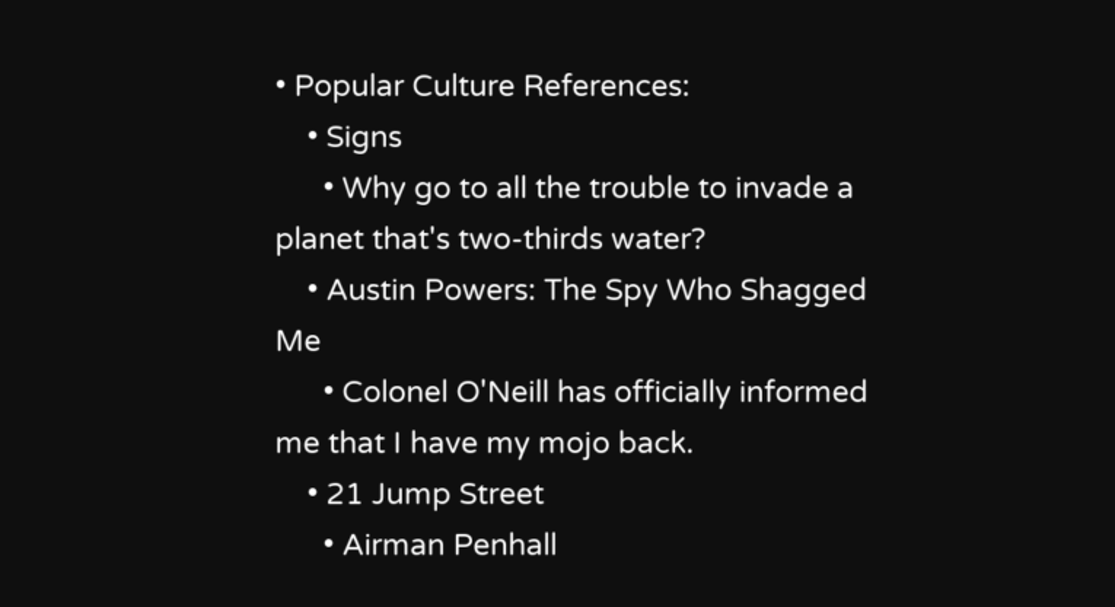• Popular Culture References:
    • Signs
      • Why go to all the trouble to invade a planet that's two-thirds water?
    • Austin Powers: The Spy Who Shagged Me
      • Colonel O'Neill has officially informed me that I have my mojo back.
    • 21 Jump Street
      • Airman Penhall